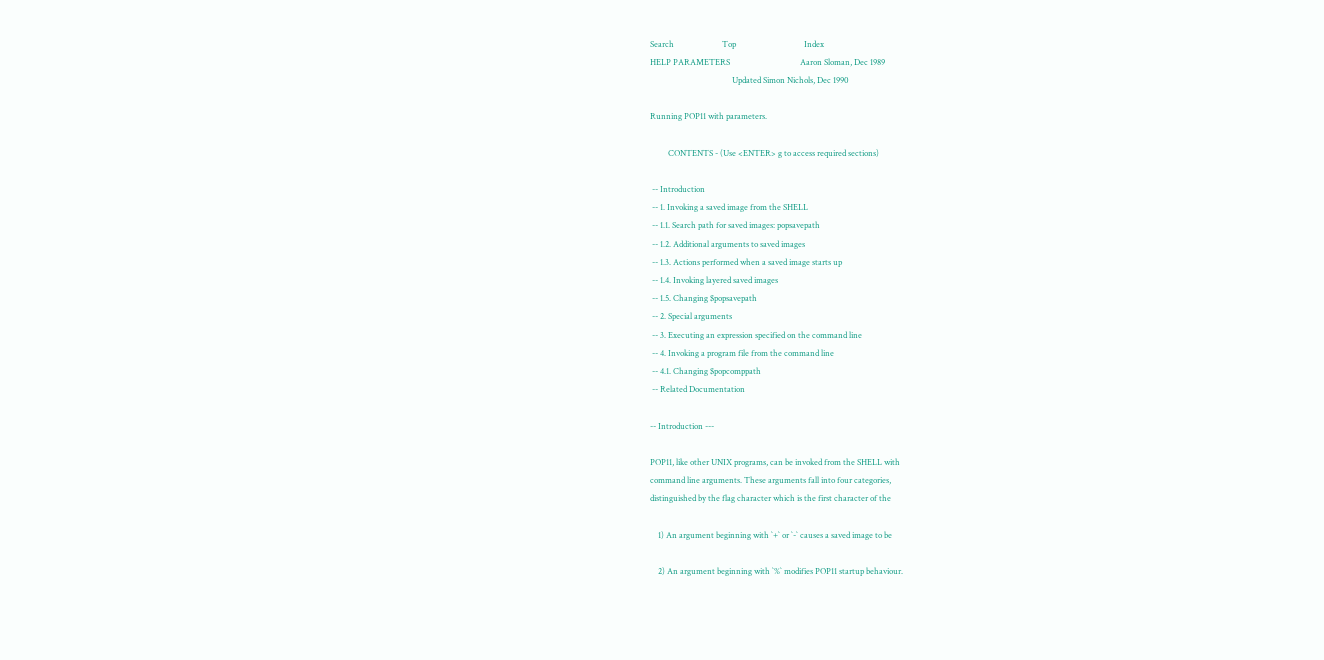Search                        Top                                  Index
HELP PARAMETERS                                   Aaron Sloman, Dec 1989
                                         Updated Simon Nichols, Dec 1990

Running POP11 with parameters.

         CONTENTS - (Use <ENTER> g to access required sections)

 -- Introduction
 -- 1. Invoking a saved image from the SHELL
 -- 1.1. Search path for saved images: popsavepath
 -- 1.2. Additional arguments to saved images
 -- 1.3. Actions performed when a saved image starts up
 -- 1.4. Invoking layered saved images
 -- 1.5. Changing $popsavepath
 -- 2. Special arguments
 -- 3. Executing an expression specified on the command line
 -- 4. Invoking a program file from the command line
 -- 4.1. Changing $popcomppath
 -- Related Documentation

-- Introduction ---

POP11, like other UNIX programs, can be invoked from the SHELL with
command line arguments. These arguments fall into four categories,
distinguished by the flag character which is the first character of the

    1) An argument beginning with `+` or `-` causes a saved image to be

    2) An argument beginning with `%` modifies POP11 startup behaviour.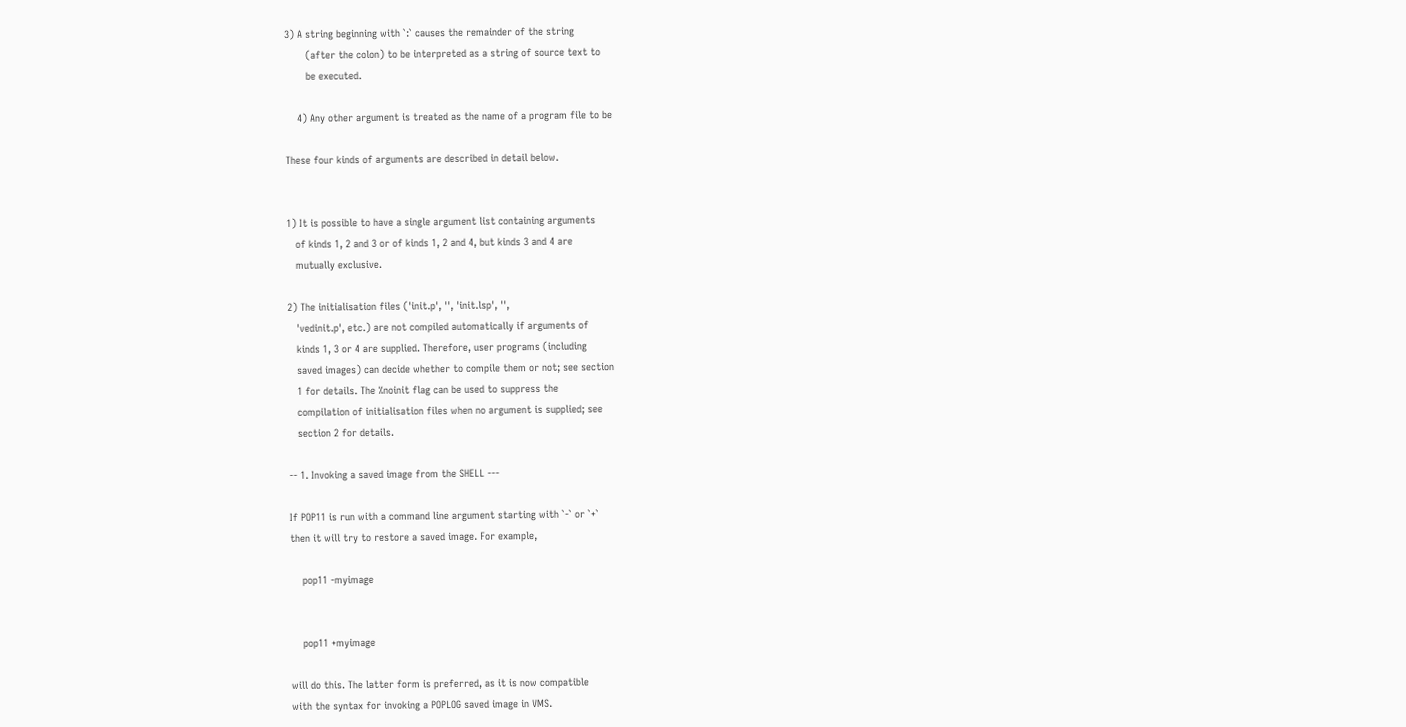3) A string beginning with `:` causes the remainder of the string
       (after the colon) to be interpreted as a string of source text to
       be executed.

    4) Any other argument is treated as the name of a program file to be

These four kinds of arguments are described in detail below.


1) It is possible to have a single argument list containing arguments
   of kinds 1, 2 and 3 or of kinds 1, 2 and 4, but kinds 3 and 4 are
   mutually exclusive.

2) The initialisation files ('init.p', '', 'init.lsp', '',
   'vedinit.p', etc.) are not compiled automatically if arguments of
   kinds 1, 3 or 4 are supplied. Therefore, user programs (including
   saved images) can decide whether to compile them or not; see section
   1 for details. The %noinit flag can be used to suppress the
   compilation of initialisation files when no argument is supplied; see
   section 2 for details.

-- 1. Invoking a saved image from the SHELL ---

If POP11 is run with a command line argument starting with `-` or `+`
then it will try to restore a saved image. For example,

    pop11 -myimage


    pop11 +myimage

will do this. The latter form is preferred, as it is now compatible
with the syntax for invoking a POPLOG saved image in VMS.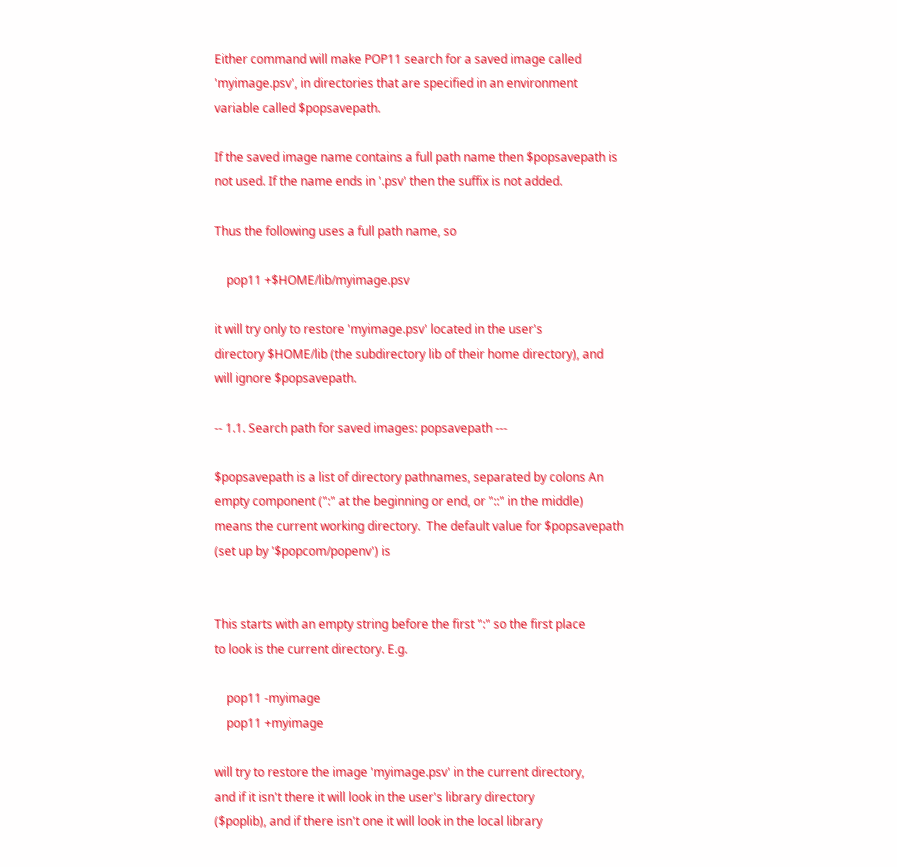Either command will make POP11 search for a saved image called
'myimage.psv', in directories that are specified in an environment
variable called $popsavepath.

If the saved image name contains a full path name then $popsavepath is
not used. If the name ends in '.psv' then the suffix is not added.

Thus the following uses a full path name, so

    pop11 +$HOME/lib/myimage.psv

it will try only to restore 'myimage.psv' located in the user's
directory $HOME/lib (the subdirectory lib of their home directory), and
will ignore $popsavepath.

-- 1.1. Search path for saved images: popsavepath ---

$popsavepath is a list of directory pathnames, separated by colons An
empty component (":" at the beginning or end, or "::" in the middle)
means the current working directory.  The default value for $popsavepath
(set up by '$popcom/popenv') is


This starts with an empty string before the first ":" so the first place
to look is the current directory. E.g.

    pop11 -myimage
    pop11 +myimage

will try to restore the image 'myimage.psv' in the current directory,
and if it isn't there it will look in the user's library directory
($poplib), and if there isn't one it will look in the local library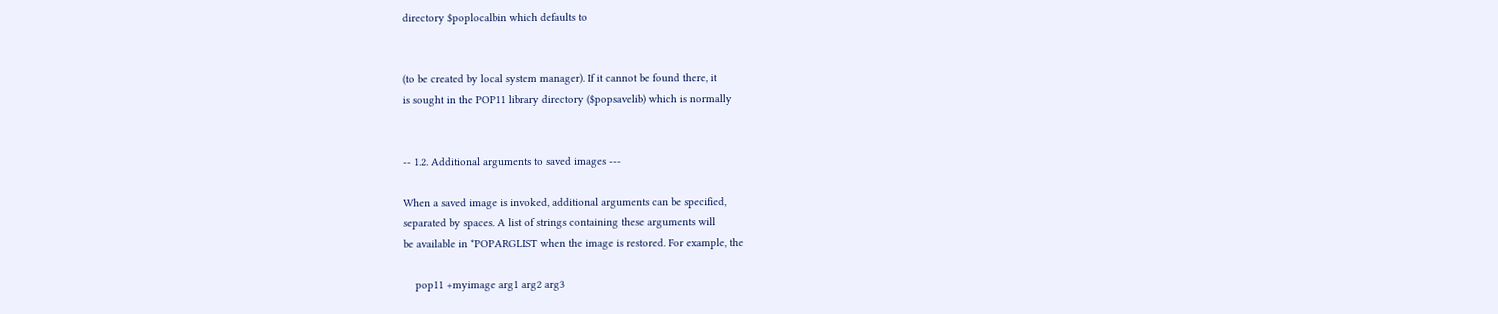directory $poplocalbin which defaults to


(to be created by local system manager). If it cannot be found there, it
is sought in the POP11 library directory ($popsavelib) which is normally


-- 1.2. Additional arguments to saved images ---

When a saved image is invoked, additional arguments can be specified,
separated by spaces. A list of strings containing these arguments will
be available in *POPARGLIST when the image is restored. For example, the

    pop11 +myimage arg1 arg2 arg3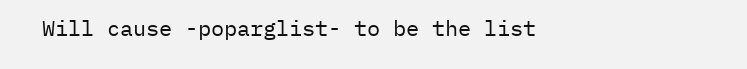Will cause -poparglist- to be the list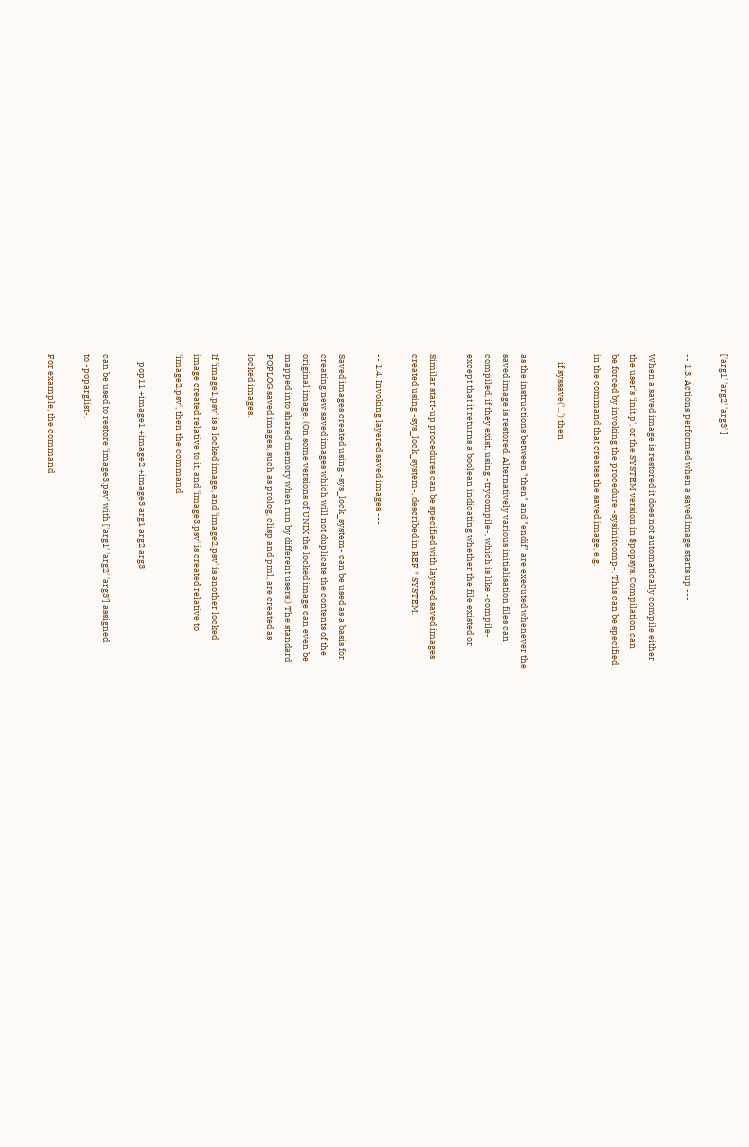['arg1' 'arg2' 'arg3' ]

-- 1.3. Actions performed when a saved image starts up ---

When a saved image is restored it does not automatically compile either
the user's 'init.p', or the SYSTEM version in $popsys. Compilation can
be forced by invoking the procedure -sysinitcomp-. This can be specified
in the command that creates the saved image, e.g.

    if syssave('...') then

as the instructions between "then" and "endif" are executed whenever the
saved image is restored. Alternatively various initialisation files can
compiled, if they exist, using -trycompile-, which is like -compile-
except that it returns a boolean indicating whether the file existed or

Similar start-up procedures can be specified with layered saved images
created using -sys_lock_system-, described in REF * SYSTEM.

-- 1.4. Invoking layered saved images ---

Saved images created using -sys_lock_system- can be used as a basis for
creating new saved images which will not duplicate the contents of the
original image. (On some versions of UNIX the locked image can even be
mapped into shared memory when run by different users.) The standard
POPLOG saved images, such as prolog, clisp and pml, are created as
locked images.

If 'image1.psv' is a locked image, and 'image2.psv' is another locked
image created relative to it, and 'image3.psv' is created relative to
'image2.psv', then the command

    pop11 +image1 +image2 +image3 arg1 arg2 arg3

can be used to restore 'image3.psv' with ['arg1' 'arg2' 'arg3'] assigned
to -poparglist-.

For example, the command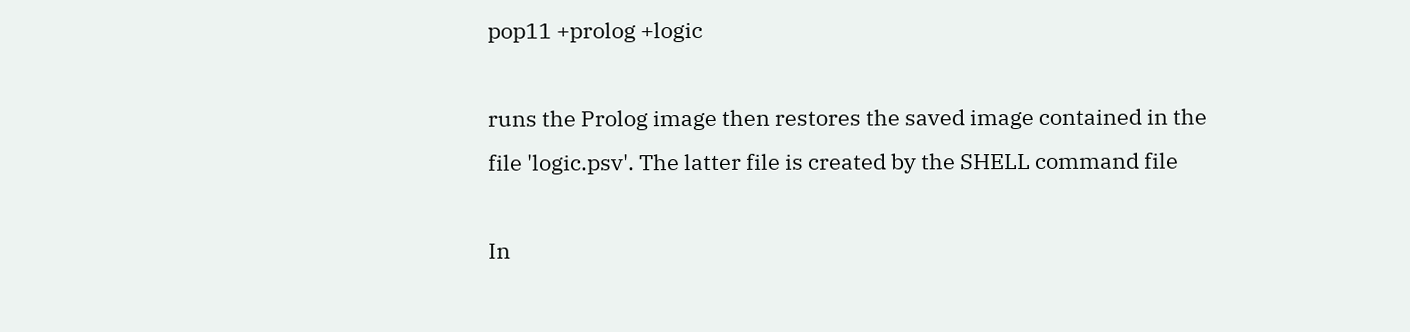pop11 +prolog +logic

runs the Prolog image then restores the saved image contained in the
file 'logic.psv'. The latter file is created by the SHELL command file

In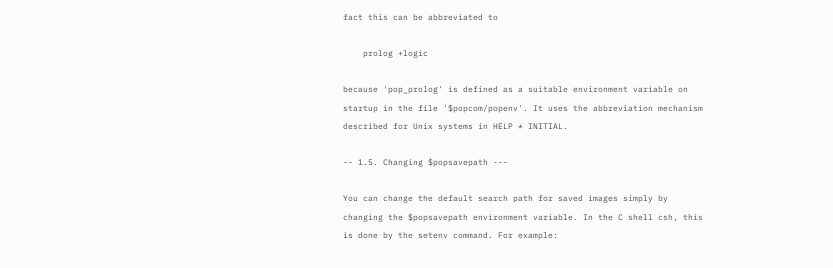fact this can be abbreviated to

    prolog +logic

because 'pop_prolog' is defined as a suitable environment variable on
startup in the file '$popcom/popenv'. It uses the abbreviation mechanism
described for Unix systems in HELP * INITIAL.

-- 1.5. Changing $popsavepath ---

You can change the default search path for saved images simply by
changing the $popsavepath environment variable. In the C shell csh, this
is done by the setenv command. For example: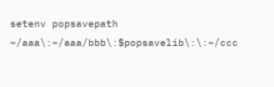setenv popsavepath ~/aaa\:~/aaa/bbb\:$popsavelib\:\:~/ccc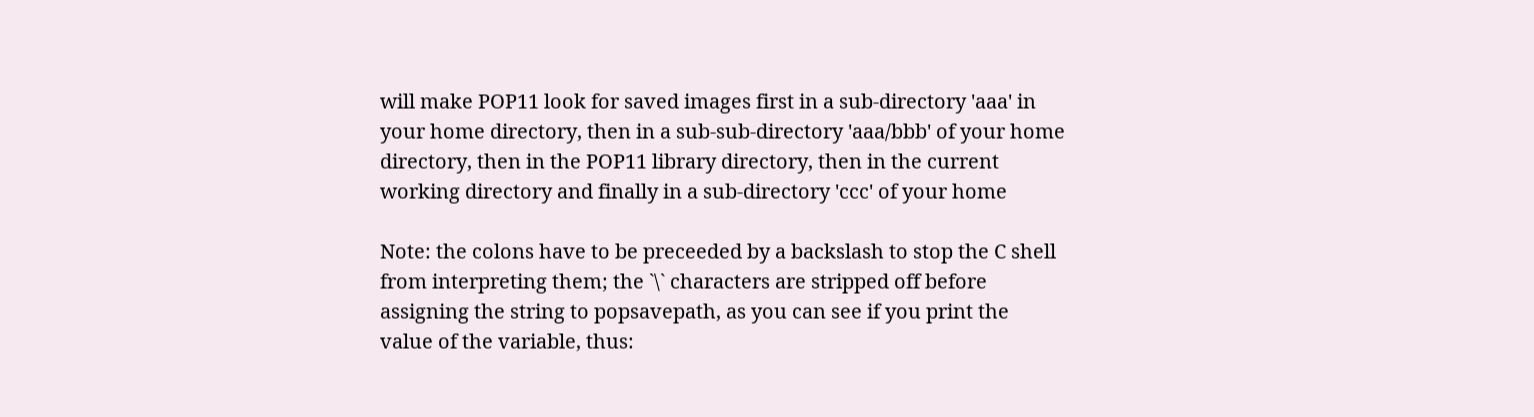will make POP11 look for saved images first in a sub-directory 'aaa' in
your home directory, then in a sub-sub-directory 'aaa/bbb' of your home
directory, then in the POP11 library directory, then in the current
working directory and finally in a sub-directory 'ccc' of your home

Note: the colons have to be preceeded by a backslash to stop the C shell
from interpreting them; the `\` characters are stripped off before
assigning the string to popsavepath, as you can see if you print the
value of the variable, thus: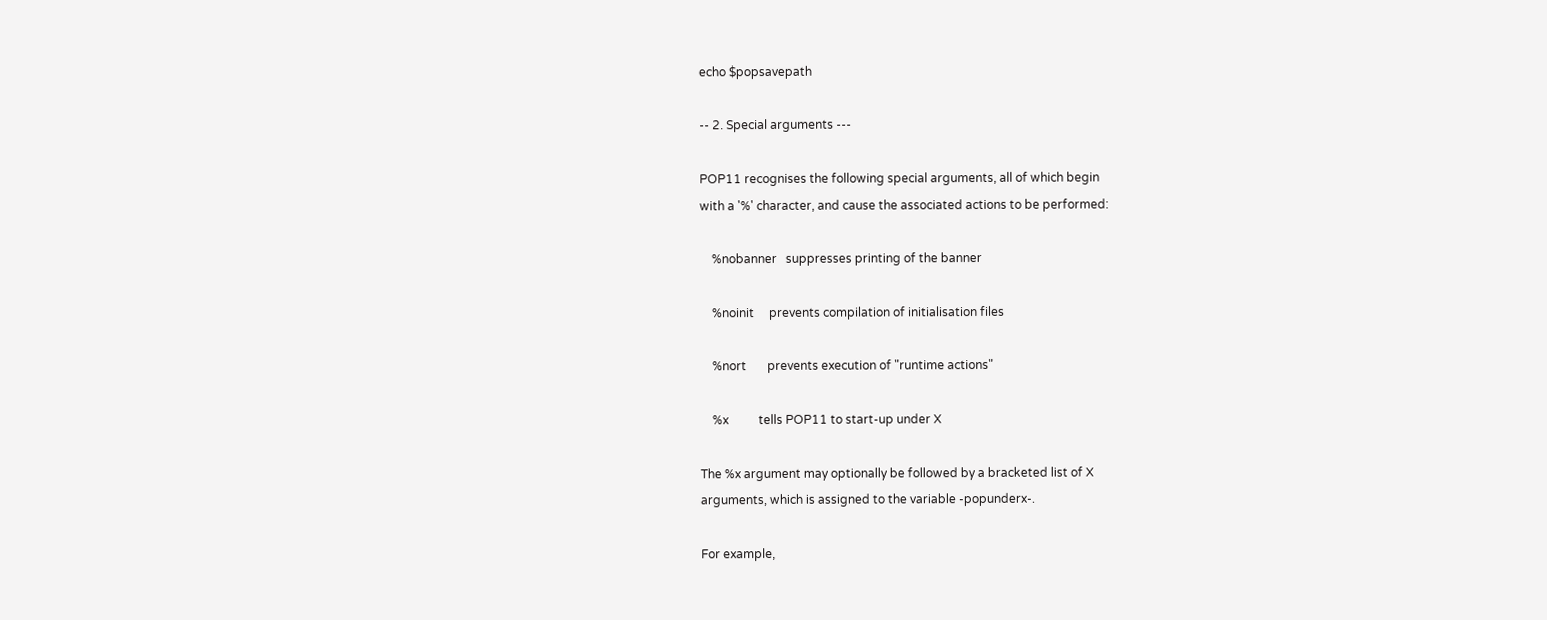echo $popsavepath

-- 2. Special arguments ---

POP11 recognises the following special arguments, all of which begin
with a '%' character, and cause the associated actions to be performed:

    %nobanner   suppresses printing of the banner

    %noinit     prevents compilation of initialisation files

    %nort       prevents execution of "runtime actions"

    %x          tells POP11 to start-up under X

The %x argument may optionally be followed by a bracketed list of X
arguments, which is assigned to the variable -popunderx-.

For example,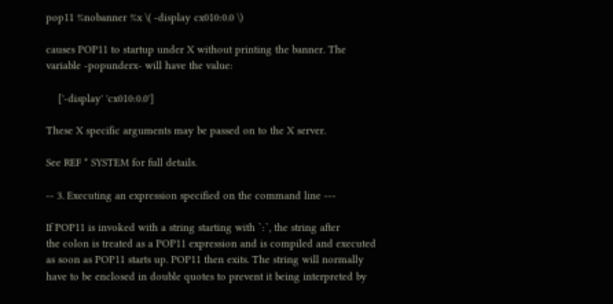pop11 %nobanner %x \( -display cx010:0.0 \)

causes POP11 to startup under X without printing the banner. The
variable -popunderx- will have the value:

    ['-display' 'cx010:0.0']

These X specific arguments may be passed on to the X server.

See REF * SYSTEM for full details.

-- 3. Executing an expression specified on the command line ---

If POP11 is invoked with a string starting with `:`, the string after
the colon is treated as a POP11 expression and is compiled and executed
as soon as POP11 starts up. POP11 then exits. The string will normally
have to be enclosed in double quotes to prevent it being interpreted by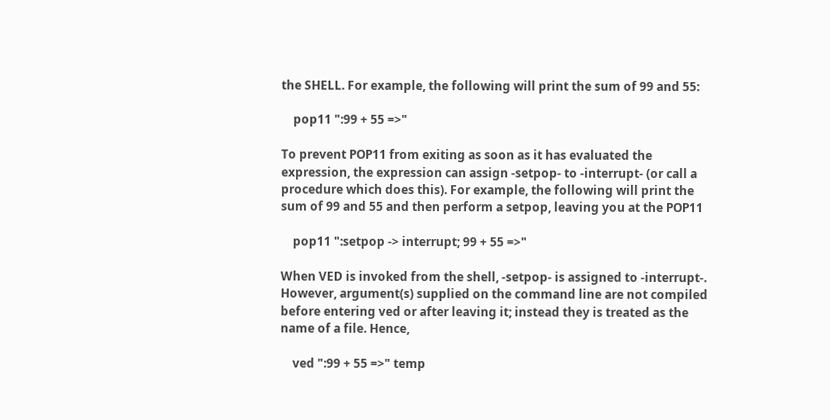the SHELL. For example, the following will print the sum of 99 and 55:

    pop11 ":99 + 55 =>"

To prevent POP11 from exiting as soon as it has evaluated the
expression, the expression can assign -setpop- to -interrupt- (or call a
procedure which does this). For example, the following will print the
sum of 99 and 55 and then perform a setpop, leaving you at the POP11

    pop11 ":setpop -> interrupt; 99 + 55 =>"

When VED is invoked from the shell, -setpop- is assigned to -interrupt-.
However, argument(s) supplied on the command line are not compiled
before entering ved or after leaving it; instead they is treated as the
name of a file. Hence,

    ved ":99 + 55 =>" temp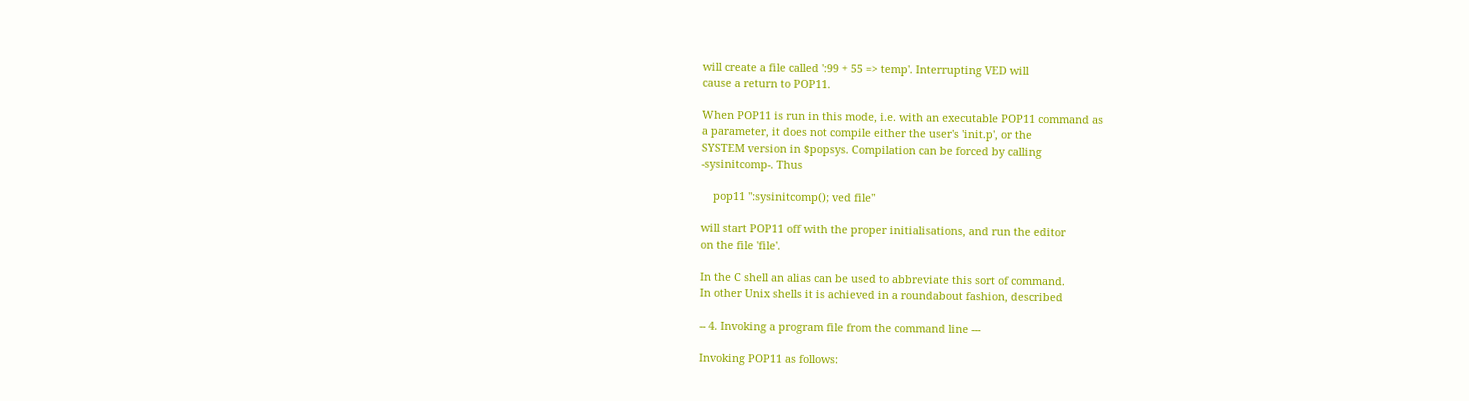will create a file called ':99 + 55 => temp'. Interrupting VED will
cause a return to POP11.

When POP11 is run in this mode, i.e. with an executable POP11 command as
a parameter, it does not compile either the user's 'init.p', or the
SYSTEM version in $popsys. Compilation can be forced by calling
-sysinitcomp-. Thus

    pop11 ":sysinitcomp(); ved file"

will start POP11 off with the proper initialisations, and run the editor
on the file 'file'.

In the C shell an alias can be used to abbreviate this sort of command.
In other Unix shells it is achieved in a roundabout fashion, described

-- 4. Invoking a program file from the command line ---

Invoking POP11 as follows: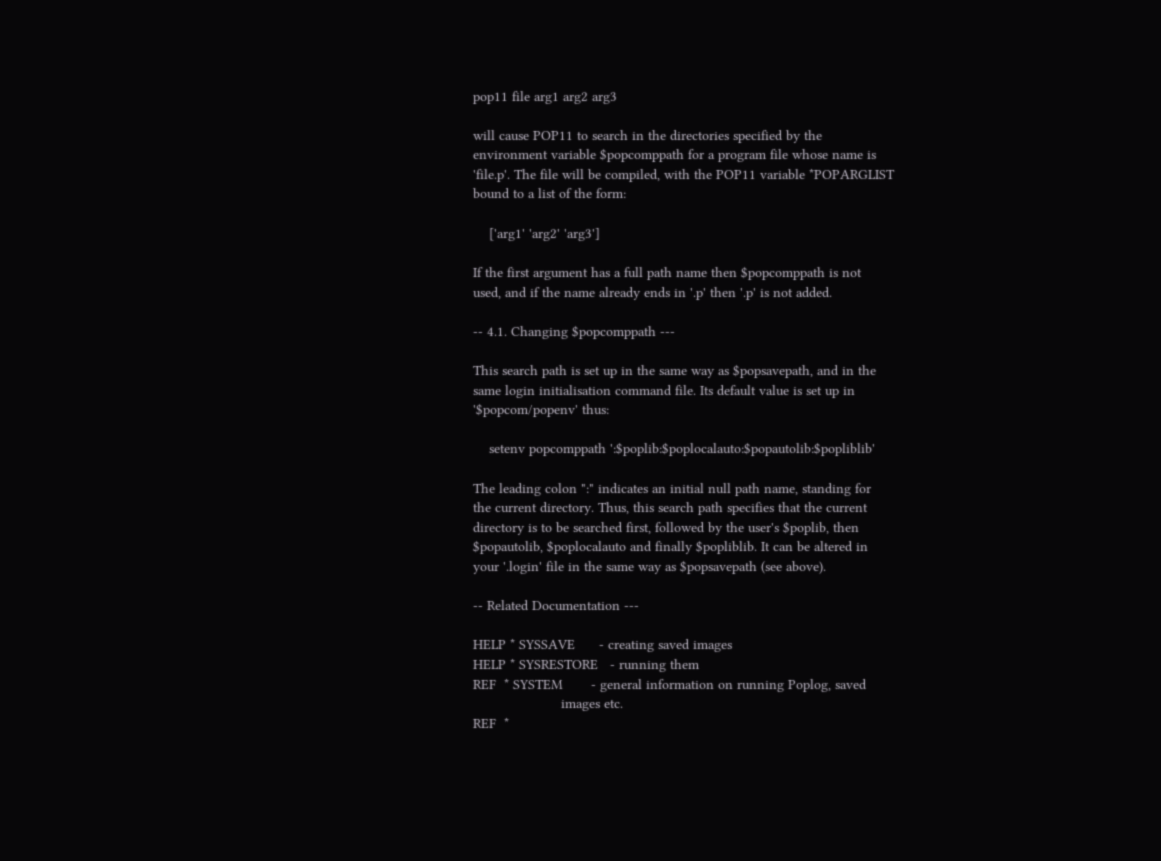pop11 file arg1 arg2 arg3

will cause POP11 to search in the directories specified by the
environment variable $popcomppath for a program file whose name is
'file.p'. The file will be compiled, with the POP11 variable *POPARGLIST
bound to a list of the form:

    ['arg1' 'arg2' 'arg3']

If the first argument has a full path name then $popcomppath is not
used, and if the name already ends in '.p' then '.p' is not added.

-- 4.1. Changing $popcomppath ---

This search path is set up in the same way as $popsavepath, and in the
same login initialisation command file. Its default value is set up in
'$popcom/popenv' thus:

    setenv popcomppath ':$poplib:$poplocalauto:$popautolib:$popliblib'

The leading colon ":" indicates an initial null path name, standing for
the current directory. Thus, this search path specifies that the current
directory is to be searched first, followed by the user's $poplib, then
$popautolib, $poplocalauto and finally $popliblib. It can be altered in
your '.login' file in the same way as $popsavepath (see above).

-- Related Documentation ---

HELP * SYSSAVE      - creating saved images
HELP * SYSRESTORE   - running them
REF  * SYSTEM       - general information on running Poplog, saved
                      images etc.
REF  *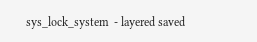sys_lock_system  - layered saved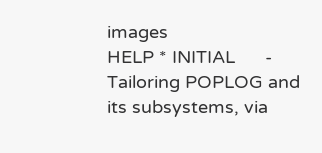images
HELP * INITIAL      - Tailoring POPLOG and its subsystems, via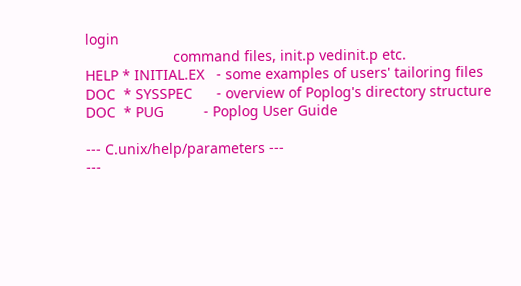login
                      command files, init.p vedinit.p etc.
HELP * INITIAL.EX   - some examples of users' tailoring files
DOC  * SYSSPEC      - overview of Poplog's directory structure
DOC  * PUG          - Poplog User Guide

--- C.unix/help/parameters ---
---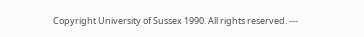Copyright University of Sussex 1990. All rights reserved. ---